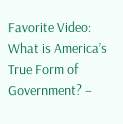Favorite Video: What is America’s True Form of Government? –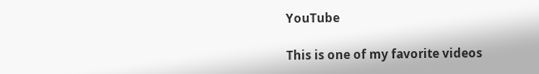YouTube

This is one of my favorite videos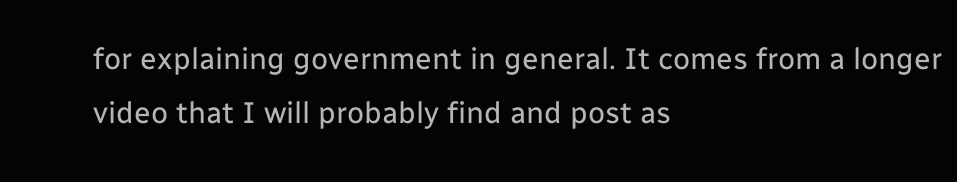for explaining government in general. It comes from a longer video that I will probably find and post as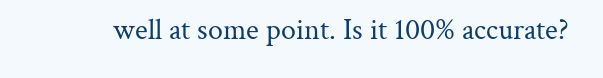well at some point. Is it 100% accurate?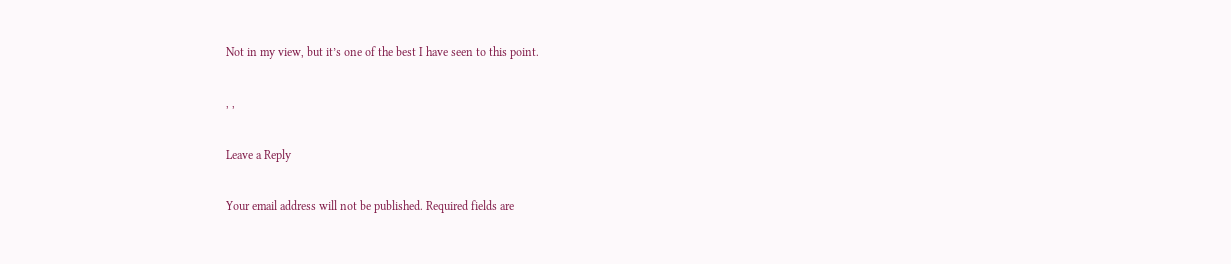Not in my view, but it’s one of the best I have seen to this point.

, ,

Leave a Reply

Your email address will not be published. Required fields are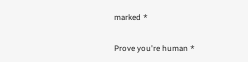marked *

Prove you're human *